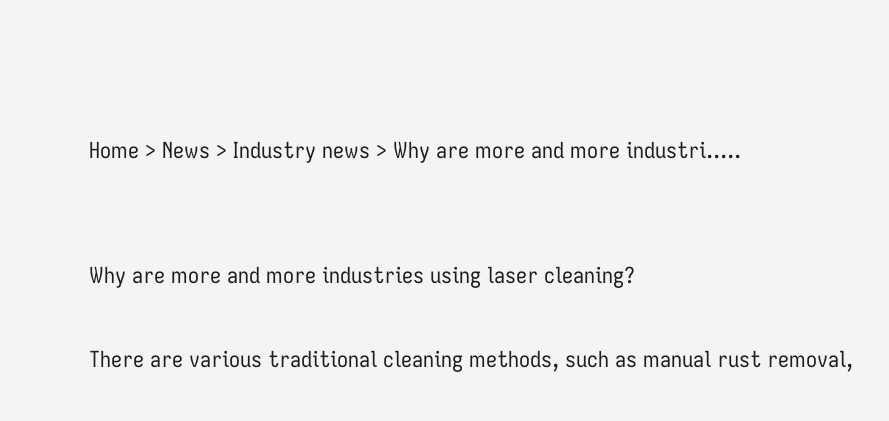Home > News > Industry news > Why are more and more industri.....


Why are more and more industries using laser cleaning?

There are various traditional cleaning methods, such as manual rust removal,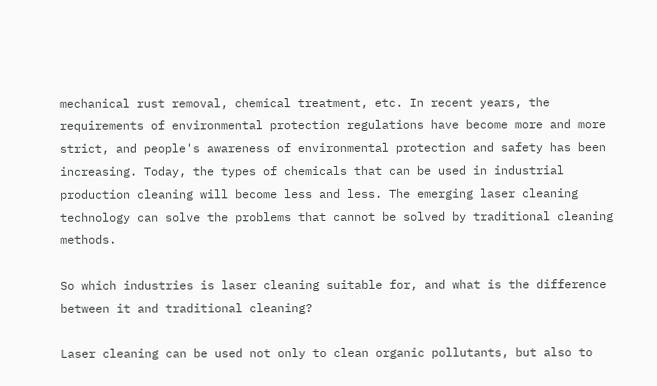mechanical rust removal, chemical treatment, etc. In recent years, the requirements of environmental protection regulations have become more and more strict, and people's awareness of environmental protection and safety has been increasing. Today, the types of chemicals that can be used in industrial production cleaning will become less and less. The emerging laser cleaning technology can solve the problems that cannot be solved by traditional cleaning methods.

So which industries is laser cleaning suitable for, and what is the difference between it and traditional cleaning?

Laser cleaning can be used not only to clean organic pollutants, but also to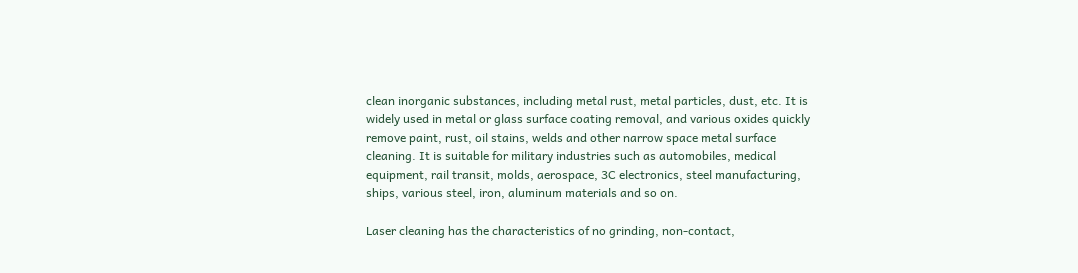clean inorganic substances, including metal rust, metal particles, dust, etc. It is widely used in metal or glass surface coating removal, and various oxides quickly remove paint, rust, oil stains, welds and other narrow space metal surface cleaning. It is suitable for military industries such as automobiles, medical equipment, rail transit, molds, aerospace, 3C electronics, steel manufacturing, ships, various steel, iron, aluminum materials and so on.

Laser cleaning has the characteristics of no grinding, non-contact,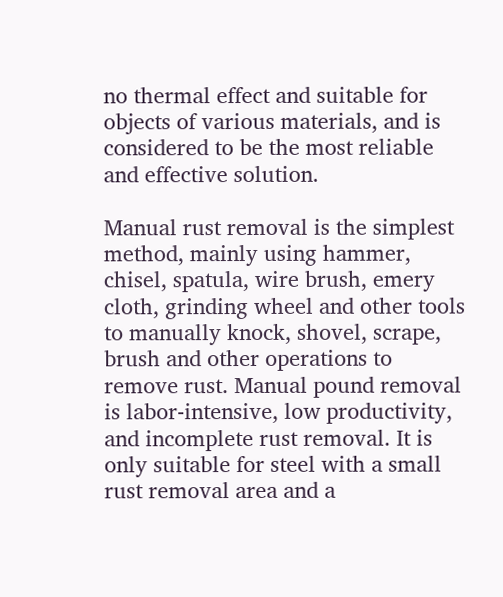no thermal effect and suitable for objects of various materials, and is considered to be the most reliable and effective solution.

Manual rust removal is the simplest method, mainly using hammer, chisel, spatula, wire brush, emery cloth, grinding wheel and other tools to manually knock, shovel, scrape, brush and other operations to remove rust. Manual pound removal is labor-intensive, low productivity, and incomplete rust removal. It is only suitable for steel with a small rust removal area and a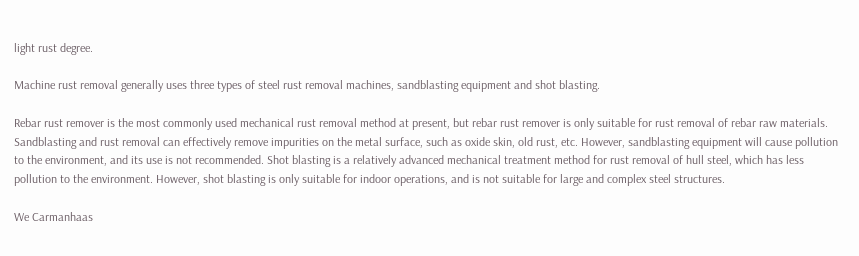light rust degree.

Machine rust removal generally uses three types of steel rust removal machines, sandblasting equipment and shot blasting.

Rebar rust remover is the most commonly used mechanical rust removal method at present, but rebar rust remover is only suitable for rust removal of rebar raw materials. Sandblasting and rust removal can effectively remove impurities on the metal surface, such as oxide skin, old rust, etc. However, sandblasting equipment will cause pollution to the environment, and its use is not recommended. Shot blasting is a relatively advanced mechanical treatment method for rust removal of hull steel, which has less pollution to the environment. However, shot blasting is only suitable for indoor operations, and is not suitable for large and complex steel structures.

We Carmanhaas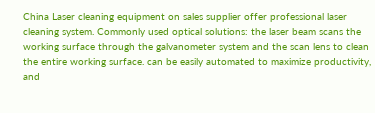China Laser cleaning equipment on sales supplier offer professional laser cleaning system. Commonly used optical solutions: the laser beam scans the working surface through the galvanometer system and the scan lens to clean the entire working surface. can be easily automated to maximize productivity, and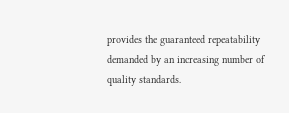provides the guaranteed repeatability demanded by an increasing number of quality standards.